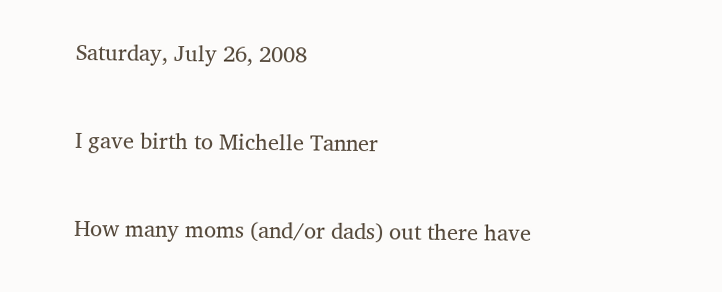Saturday, July 26, 2008

I gave birth to Michelle Tanner

How many moms (and/or dads) out there have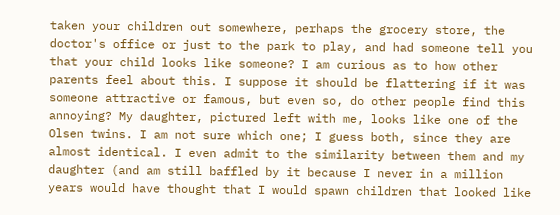taken your children out somewhere, perhaps the grocery store, the doctor's office or just to the park to play, and had someone tell you that your child looks like someone? I am curious as to how other parents feel about this. I suppose it should be flattering if it was someone attractive or famous, but even so, do other people find this annoying? My daughter, pictured left with me, looks like one of the Olsen twins. I am not sure which one; I guess both, since they are almost identical. I even admit to the similarity between them and my daughter (and am still baffled by it because I never in a million years would have thought that I would spawn children that looked like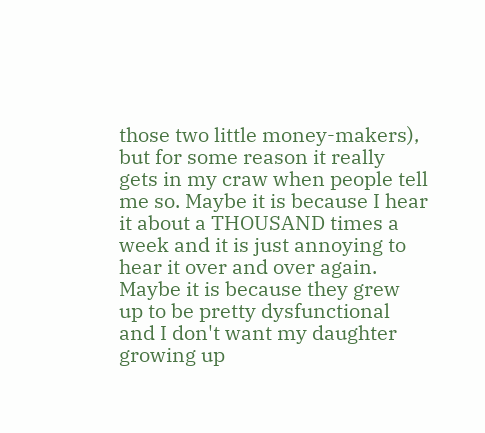those two little money-makers), but for some reason it really gets in my craw when people tell me so. Maybe it is because I hear it about a THOUSAND times a week and it is just annoying to hear it over and over again. Maybe it is because they grew up to be pretty dysfunctional and I don't want my daughter growing up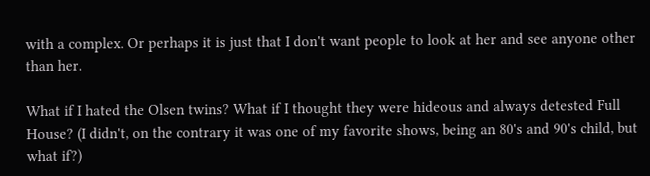with a complex. Or perhaps it is just that I don't want people to look at her and see anyone other than her.

What if I hated the Olsen twins? What if I thought they were hideous and always detested Full House? (I didn't, on the contrary it was one of my favorite shows, being an 80's and 90's child, but what if?)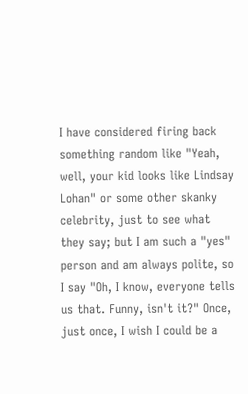I have considered firing back something random like "Yeah, well, your kid looks like Lindsay Lohan" or some other skanky celebrity, just to see what they say; but I am such a "yes" person and am always polite, so I say "Oh, I know, everyone tells us that. Funny, isn't it?" Once, just once, I wish I could be a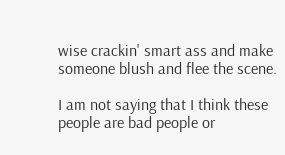wise crackin' smart ass and make someone blush and flee the scene.

I am not saying that I think these people are bad people or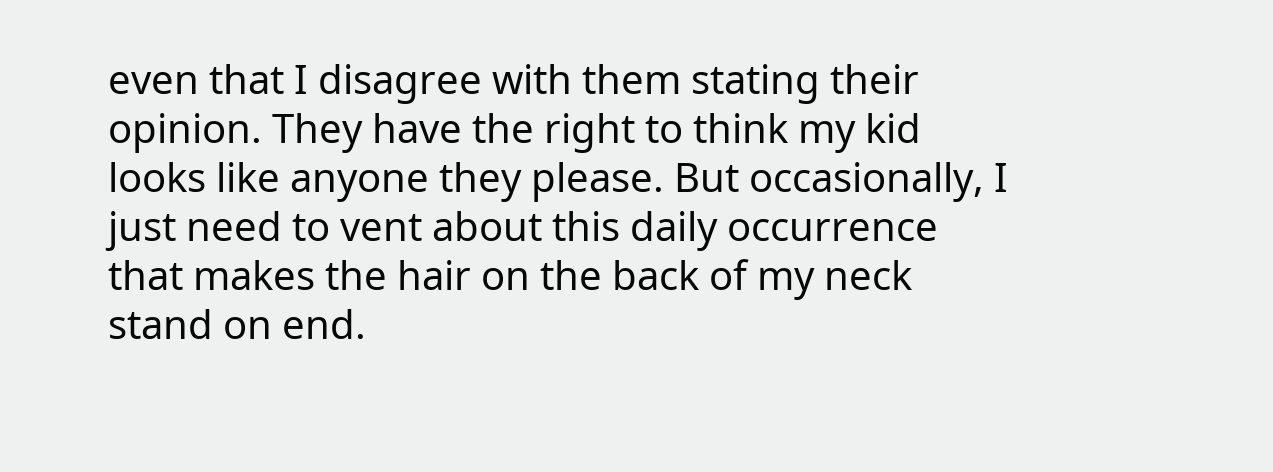even that I disagree with them stating their opinion. They have the right to think my kid looks like anyone they please. But occasionally, I just need to vent about this daily occurrence that makes the hair on the back of my neck stand on end.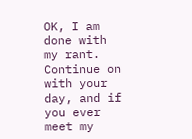OK, I am done with my rant. Continue on with your day, and if you ever meet my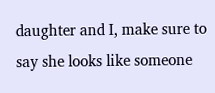daughter and I, make sure to say she looks like someone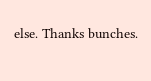else. Thanks bunches.